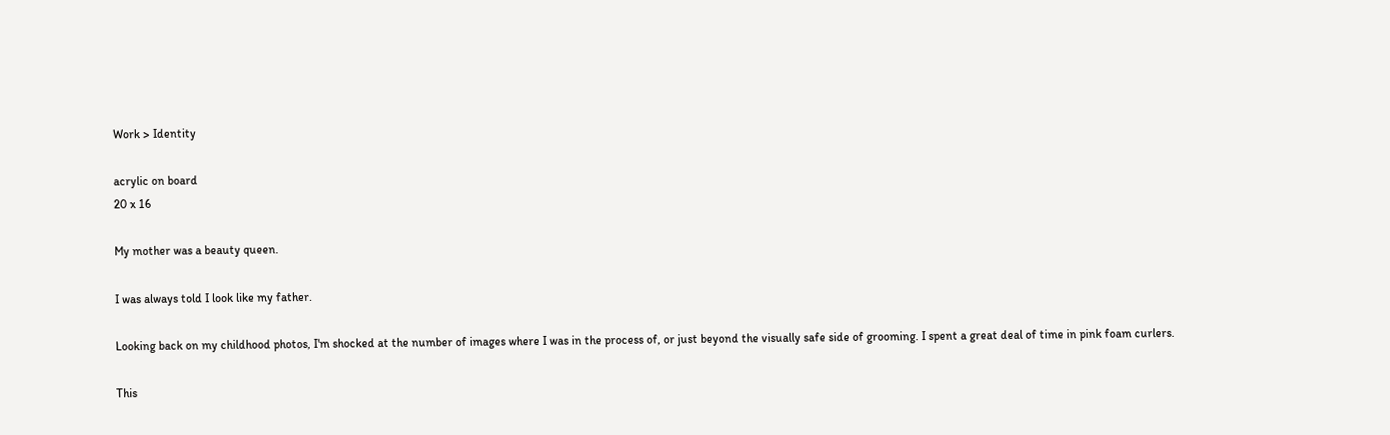Work > Identity

acrylic on board
20 x 16

My mother was a beauty queen.

I was always told I look like my father.

Looking back on my childhood photos, I'm shocked at the number of images where I was in the process of, or just beyond the visually safe side of grooming. I spent a great deal of time in pink foam curlers.

This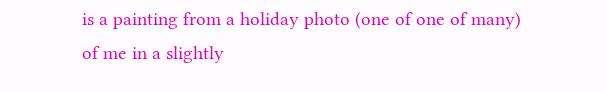is a painting from a holiday photo (one of one of many) of me in a slightly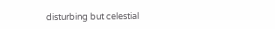disturbing but celestial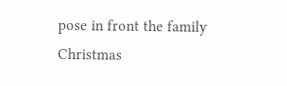pose in front the family Christmas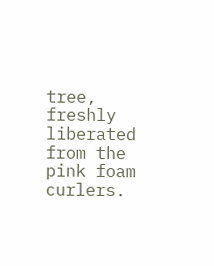tree, freshly liberated from the pink foam curlers.